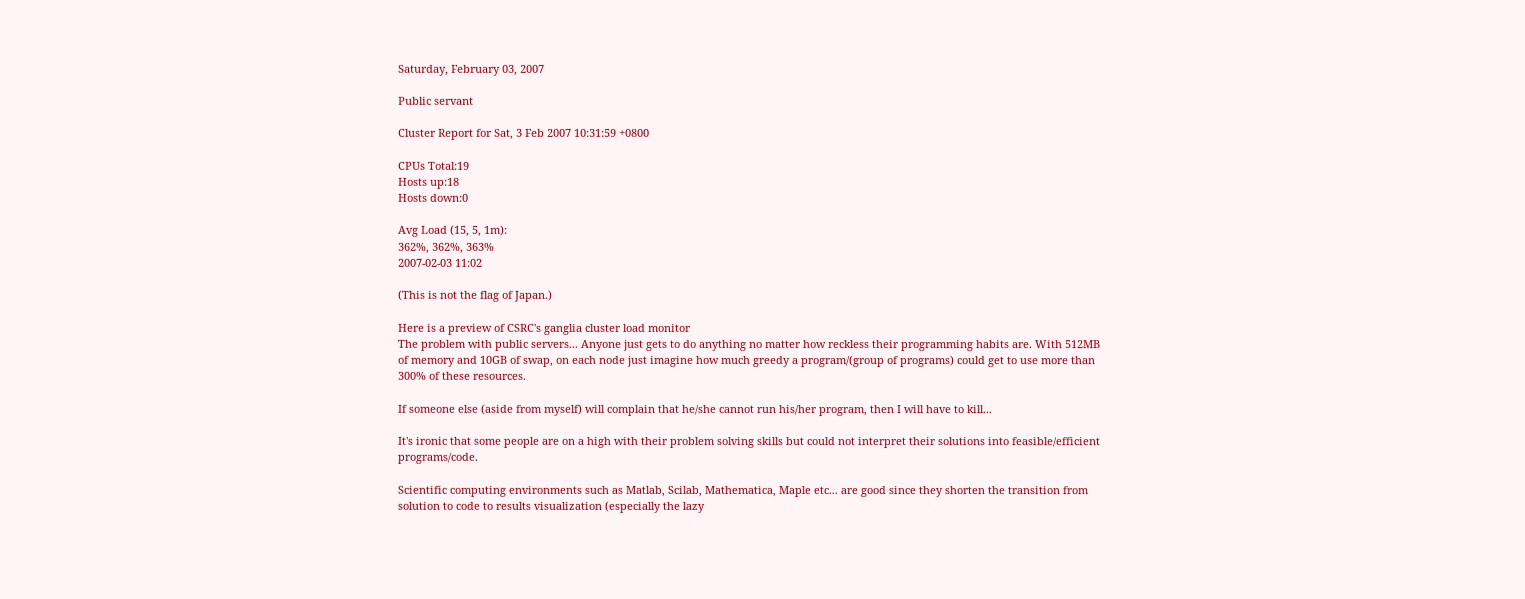Saturday, February 03, 2007

Public servant

Cluster Report for Sat, 3 Feb 2007 10:31:59 +0800

CPUs Total:19
Hosts up:18
Hosts down:0

Avg Load (15, 5, 1m):
362%, 362%, 363%
2007-02-03 11:02

(This is not the flag of Japan.)

Here is a preview of CSRC's ganglia cluster load monitor
The problem with public servers... Anyone just gets to do anything no matter how reckless their programming habits are. With 512MB of memory and 10GB of swap, on each node just imagine how much greedy a program/(group of programs) could get to use more than 300% of these resources.

If someone else (aside from myself) will complain that he/she cannot run his/her program, then I will have to kill...

It's ironic that some people are on a high with their problem solving skills but could not interpret their solutions into feasible/efficient programs/code.

Scientific computing environments such as Matlab, Scilab, Mathematica, Maple etc... are good since they shorten the transition from solution to code to results visualization (especially the lazy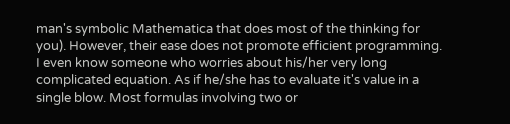man's symbolic Mathematica that does most of the thinking for you). However, their ease does not promote efficient programming. I even know someone who worries about his/her very long complicated equation. As if he/she has to evaluate it's value in a single blow. Most formulas involving two or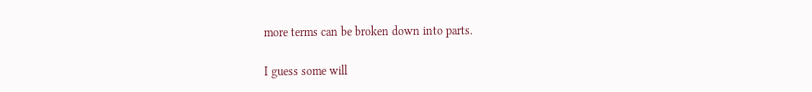more terms can be broken down into parts.

I guess some will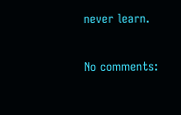never learn.

No comments: